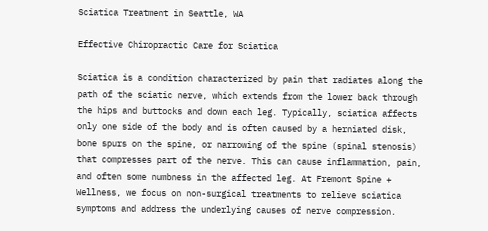Sciatica Treatment in Seattle, WA

Effective Chiropractic Care for Sciatica

Sciatica is a condition characterized by pain that radiates along the path of the sciatic nerve, which extends from the lower back through the hips and buttocks and down each leg. Typically, sciatica affects only one side of the body and is often caused by a herniated disk, bone spurs on the spine, or narrowing of the spine (spinal stenosis) that compresses part of the nerve. This can cause inflammation, pain, and often some numbness in the affected leg. At Fremont Spine + Wellness, we focus on non-surgical treatments to relieve sciatica symptoms and address the underlying causes of nerve compression.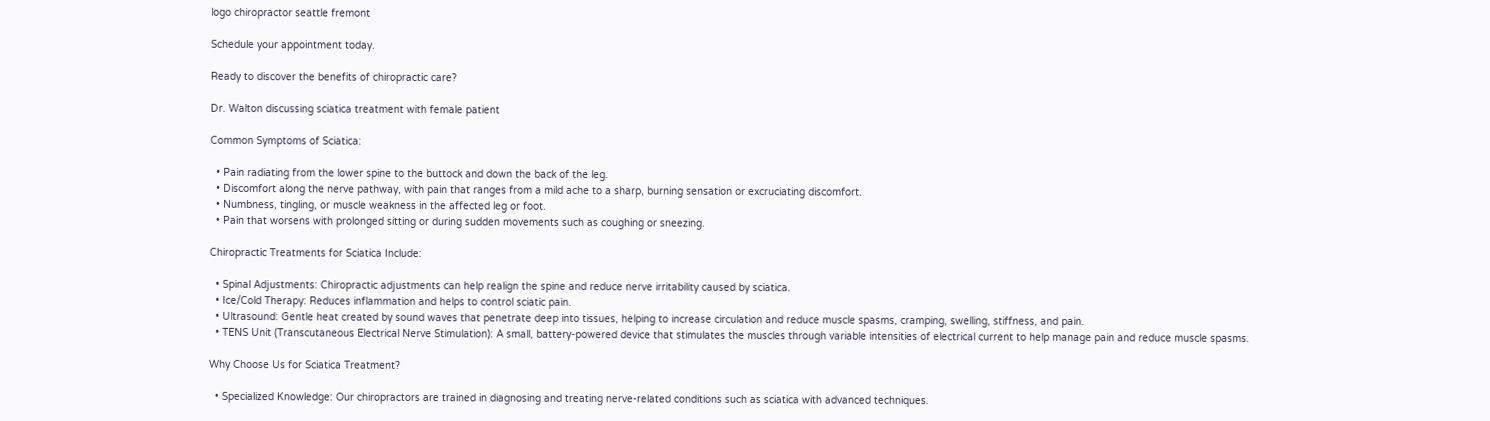logo chiropractor seattle fremont

Schedule your appointment today.

Ready to discover the benefits of chiropractic care?

Dr. Walton discussing sciatica treatment with female patient

Common Symptoms of Sciatica:

  • Pain radiating from the lower spine to the buttock and down the back of the leg.
  • Discomfort along the nerve pathway, with pain that ranges from a mild ache to a sharp, burning sensation or excruciating discomfort.
  • Numbness, tingling, or muscle weakness in the affected leg or foot.
  • Pain that worsens with prolonged sitting or during sudden movements such as coughing or sneezing.

Chiropractic Treatments for Sciatica Include:

  • Spinal Adjustments: Chiropractic adjustments can help realign the spine and reduce nerve irritability caused by sciatica.
  • Ice/Cold Therapy: Reduces inflammation and helps to control sciatic pain.
  • Ultrasound: Gentle heat created by sound waves that penetrate deep into tissues, helping to increase circulation and reduce muscle spasms, cramping, swelling, stiffness, and pain.
  • TENS Unit (Transcutaneous Electrical Nerve Stimulation): A small, battery-powered device that stimulates the muscles through variable intensities of electrical current to help manage pain and reduce muscle spasms.

Why Choose Us for Sciatica Treatment?

  • Specialized Knowledge: Our chiropractors are trained in diagnosing and treating nerve-related conditions such as sciatica with advanced techniques.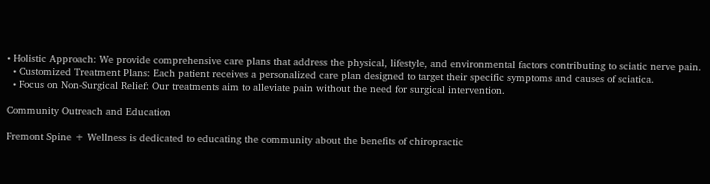• Holistic Approach: We provide comprehensive care plans that address the physical, lifestyle, and environmental factors contributing to sciatic nerve pain.
  • Customized Treatment Plans: Each patient receives a personalized care plan designed to target their specific symptoms and causes of sciatica.
  • Focus on Non-Surgical Relief: Our treatments aim to alleviate pain without the need for surgical intervention.

Community Outreach and Education

Fremont Spine + Wellness is dedicated to educating the community about the benefits of chiropractic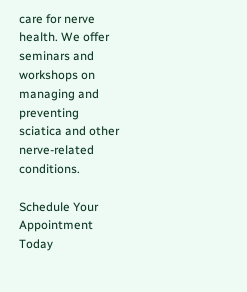care for nerve health. We offer seminars and workshops on managing and preventing sciatica and other nerve-related conditions.

Schedule Your Appointment Today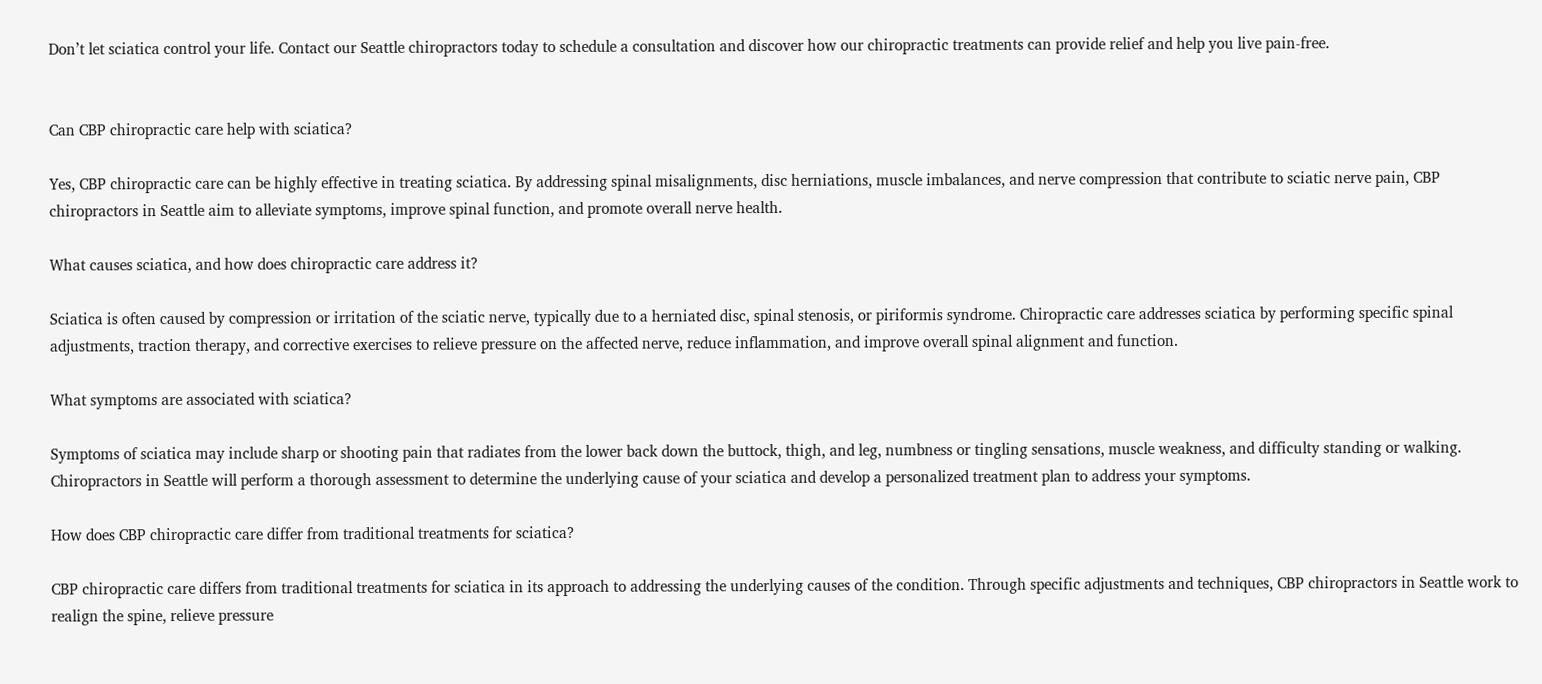Don’t let sciatica control your life. Contact our Seattle chiropractors today to schedule a consultation and discover how our chiropractic treatments can provide relief and help you live pain-free.


Can CBP chiropractic care help with sciatica?

Yes, CBP chiropractic care can be highly effective in treating sciatica. By addressing spinal misalignments, disc herniations, muscle imbalances, and nerve compression that contribute to sciatic nerve pain, CBP chiropractors in Seattle aim to alleviate symptoms, improve spinal function, and promote overall nerve health.

What causes sciatica, and how does chiropractic care address it?

Sciatica is often caused by compression or irritation of the sciatic nerve, typically due to a herniated disc, spinal stenosis, or piriformis syndrome. Chiropractic care addresses sciatica by performing specific spinal adjustments, traction therapy, and corrective exercises to relieve pressure on the affected nerve, reduce inflammation, and improve overall spinal alignment and function.

What symptoms are associated with sciatica?

Symptoms of sciatica may include sharp or shooting pain that radiates from the lower back down the buttock, thigh, and leg, numbness or tingling sensations, muscle weakness, and difficulty standing or walking. Chiropractors in Seattle will perform a thorough assessment to determine the underlying cause of your sciatica and develop a personalized treatment plan to address your symptoms.

How does CBP chiropractic care differ from traditional treatments for sciatica?

CBP chiropractic care differs from traditional treatments for sciatica in its approach to addressing the underlying causes of the condition. Through specific adjustments and techniques, CBP chiropractors in Seattle work to realign the spine, relieve pressure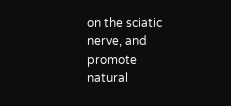on the sciatic nerve, and promote natural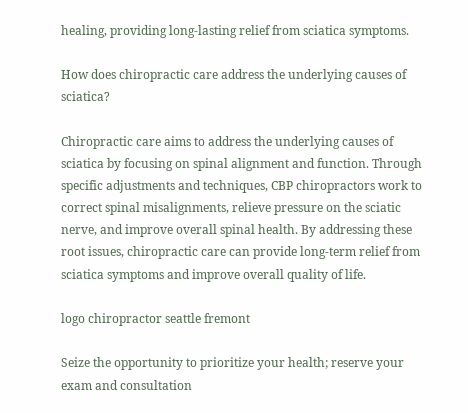healing, providing long-lasting relief from sciatica symptoms.

How does chiropractic care address the underlying causes of sciatica?

Chiropractic care aims to address the underlying causes of sciatica by focusing on spinal alignment and function. Through specific adjustments and techniques, CBP chiropractors work to correct spinal misalignments, relieve pressure on the sciatic nerve, and improve overall spinal health. By addressing these root issues, chiropractic care can provide long-term relief from sciatica symptoms and improve overall quality of life.

logo chiropractor seattle fremont

Seize the opportunity to prioritize your health; reserve your exam and consultation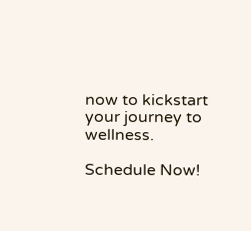now to kickstart your journey to wellness.

Schedule Now!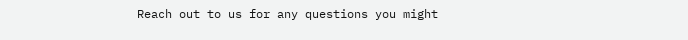Reach out to us for any questions you might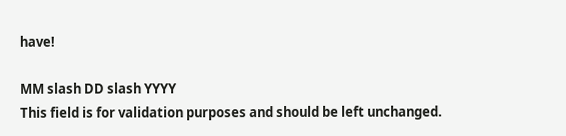have!

MM slash DD slash YYYY
This field is for validation purposes and should be left unchanged.